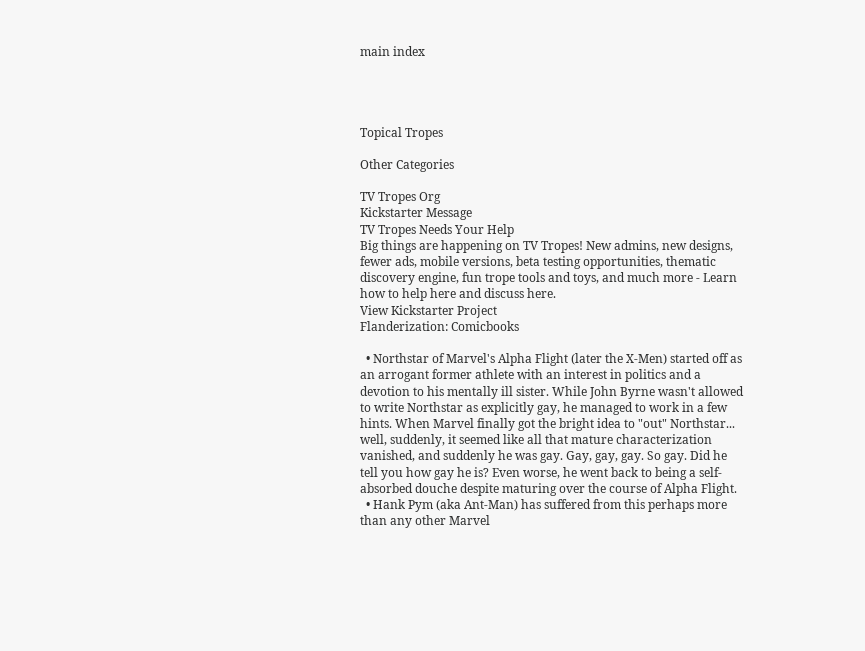main index




Topical Tropes

Other Categories

TV Tropes Org
Kickstarter Message
TV Tropes Needs Your Help
Big things are happening on TV Tropes! New admins, new designs, fewer ads, mobile versions, beta testing opportunities, thematic discovery engine, fun trope tools and toys, and much more - Learn how to help here and discuss here.
View Kickstarter Project
Flanderization: Comicbooks

  • Northstar of Marvel's Alpha Flight (later the X-Men) started off as an arrogant former athlete with an interest in politics and a devotion to his mentally ill sister. While John Byrne wasn't allowed to write Northstar as explicitly gay, he managed to work in a few hints. When Marvel finally got the bright idea to "out" Northstar... well, suddenly, it seemed like all that mature characterization vanished, and suddenly he was gay. Gay, gay, gay. So gay. Did he tell you how gay he is? Even worse, he went back to being a self-absorbed douche despite maturing over the course of Alpha Flight.
  • Hank Pym (aka Ant-Man) has suffered from this perhaps more than any other Marvel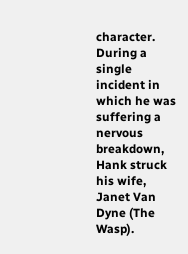character. During a single incident in which he was suffering a nervous breakdown, Hank struck his wife, Janet Van Dyne (The Wasp).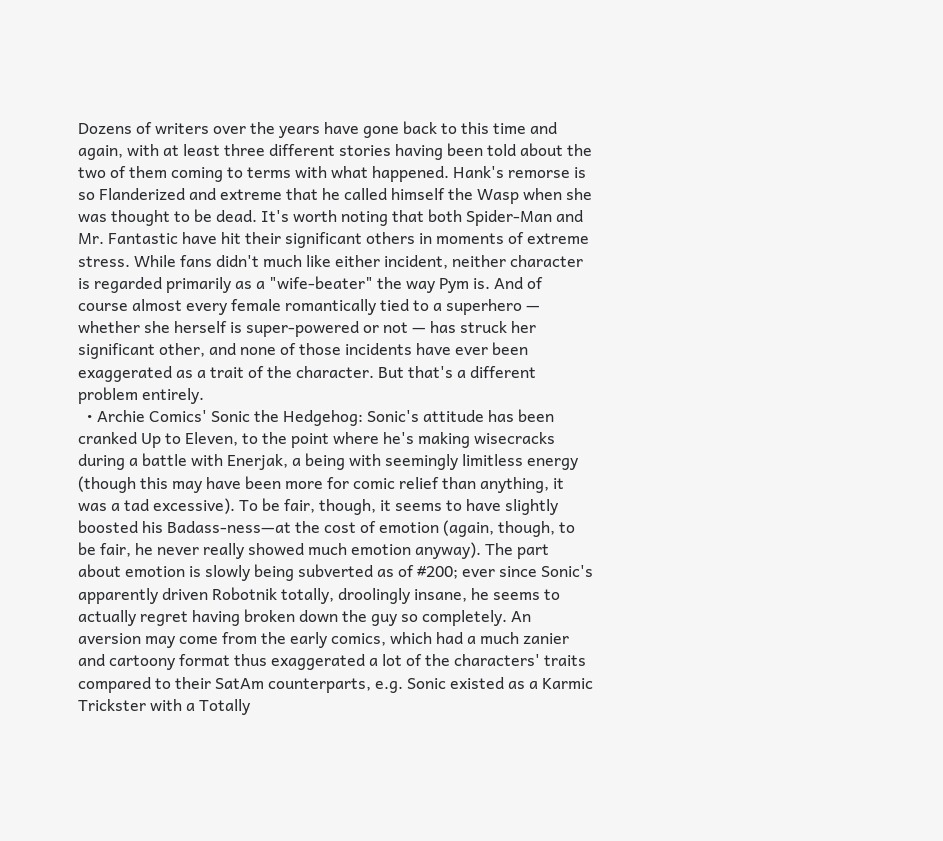Dozens of writers over the years have gone back to this time and again, with at least three different stories having been told about the two of them coming to terms with what happened. Hank's remorse is so Flanderized and extreme that he called himself the Wasp when she was thought to be dead. It's worth noting that both Spider-Man and Mr. Fantastic have hit their significant others in moments of extreme stress. While fans didn't much like either incident, neither character is regarded primarily as a "wife-beater" the way Pym is. And of course almost every female romantically tied to a superhero — whether she herself is super-powered or not — has struck her significant other, and none of those incidents have ever been exaggerated as a trait of the character. But that's a different problem entirely.
  • Archie Comics' Sonic the Hedgehog: Sonic's attitude has been cranked Up to Eleven, to the point where he's making wisecracks during a battle with Enerjak, a being with seemingly limitless energy (though this may have been more for comic relief than anything, it was a tad excessive). To be fair, though, it seems to have slightly boosted his Badass-ness—at the cost of emotion (again, though, to be fair, he never really showed much emotion anyway). The part about emotion is slowly being subverted as of #200; ever since Sonic's apparently driven Robotnik totally, droolingly insane, he seems to actually regret having broken down the guy so completely. An aversion may come from the early comics, which had a much zanier and cartoony format thus exaggerated a lot of the characters' traits compared to their SatAm counterparts, e.g. Sonic existed as a Karmic Trickster with a Totally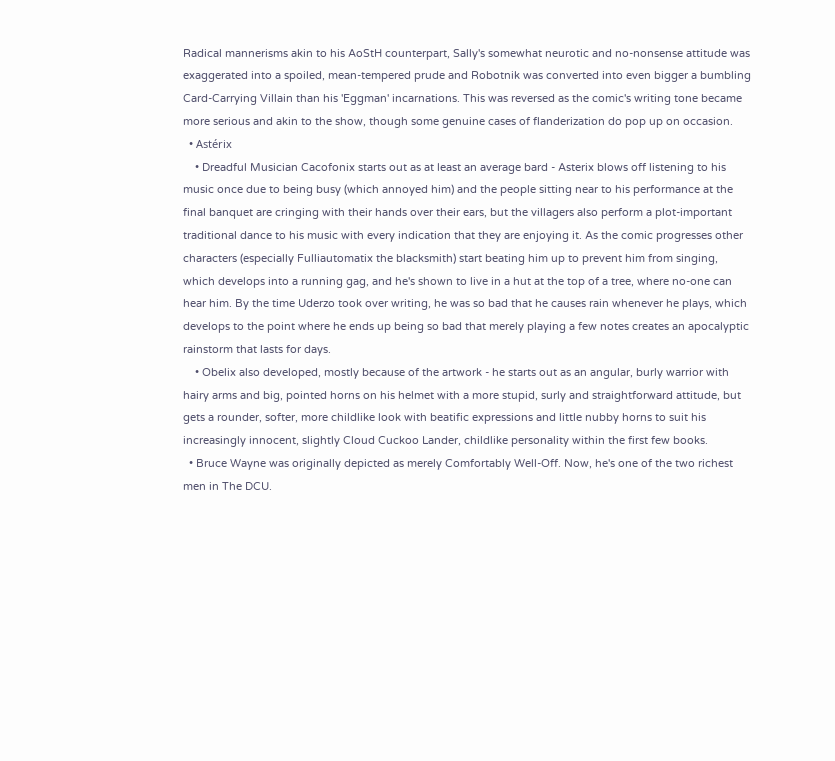Radical mannerisms akin to his AoStH counterpart, Sally's somewhat neurotic and no-nonsense attitude was exaggerated into a spoiled, mean-tempered prude and Robotnik was converted into even bigger a bumbling Card-Carrying Villain than his 'Eggman' incarnations. This was reversed as the comic's writing tone became more serious and akin to the show, though some genuine cases of flanderization do pop up on occasion.
  • Astérix
    • Dreadful Musician Cacofonix starts out as at least an average bard - Asterix blows off listening to his music once due to being busy (which annoyed him) and the people sitting near to his performance at the final banquet are cringing with their hands over their ears, but the villagers also perform a plot-important traditional dance to his music with every indication that they are enjoying it. As the comic progresses other characters (especially Fulliautomatix the blacksmith) start beating him up to prevent him from singing, which develops into a running gag, and he's shown to live in a hut at the top of a tree, where no-one can hear him. By the time Uderzo took over writing, he was so bad that he causes rain whenever he plays, which develops to the point where he ends up being so bad that merely playing a few notes creates an apocalyptic rainstorm that lasts for days.
    • Obelix also developed, mostly because of the artwork - he starts out as an angular, burly warrior with hairy arms and big, pointed horns on his helmet with a more stupid, surly and straightforward attitude, but gets a rounder, softer, more childlike look with beatific expressions and little nubby horns to suit his increasingly innocent, slightly Cloud Cuckoo Lander, childlike personality within the first few books.
  • Bruce Wayne was originally depicted as merely Comfortably Well-Off. Now, he's one of the two richest men in The DCU.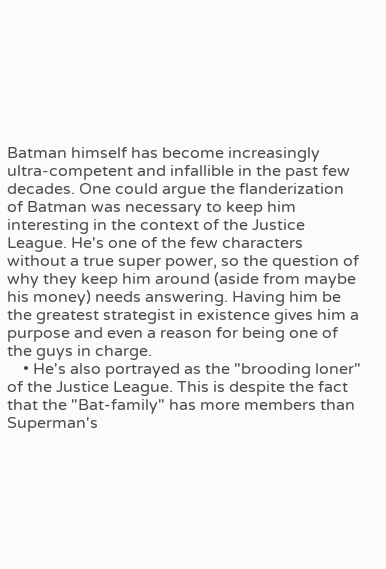Batman himself has become increasingly ultra-competent and infallible in the past few decades. One could argue the flanderization of Batman was necessary to keep him interesting in the context of the Justice League. He's one of the few characters without a true super power, so the question of why they keep him around (aside from maybe his money) needs answering. Having him be the greatest strategist in existence gives him a purpose and even a reason for being one of the guys in charge.
    • He's also portrayed as the "brooding loner" of the Justice League. This is despite the fact that the "Bat-family" has more members than Superman's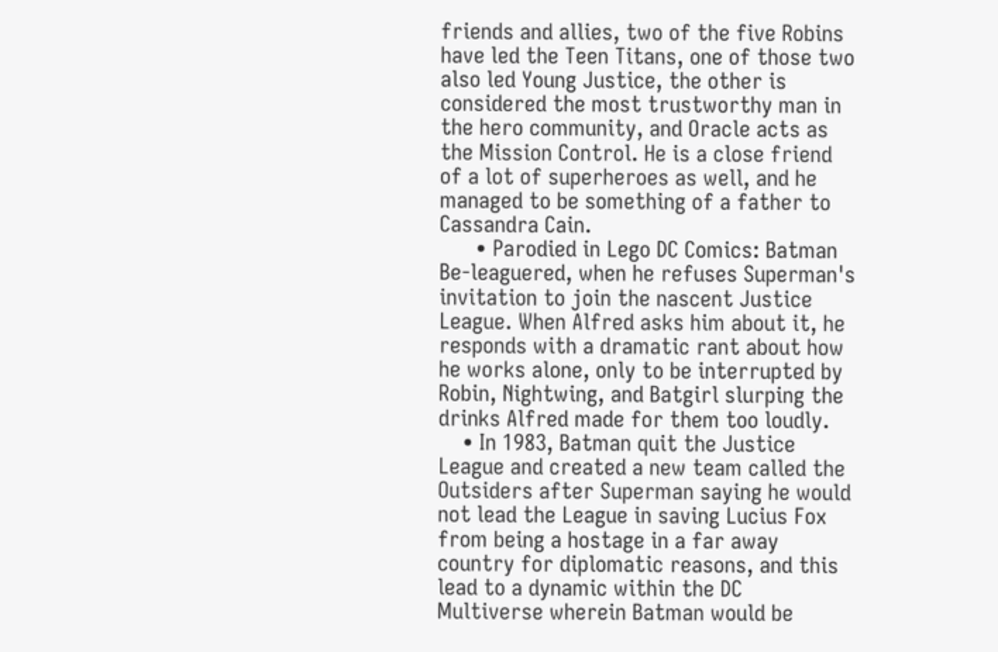friends and allies, two of the five Robins have led the Teen Titans, one of those two also led Young Justice, the other is considered the most trustworthy man in the hero community, and Oracle acts as the Mission Control. He is a close friend of a lot of superheroes as well, and he managed to be something of a father to Cassandra Cain.
      • Parodied in Lego DC Comics: Batman Be-leaguered, when he refuses Superman's invitation to join the nascent Justice League. When Alfred asks him about it, he responds with a dramatic rant about how he works alone, only to be interrupted by Robin, Nightwing, and Batgirl slurping the drinks Alfred made for them too loudly.
    • In 1983, Batman quit the Justice League and created a new team called the Outsiders after Superman saying he would not lead the League in saving Lucius Fox from being a hostage in a far away country for diplomatic reasons, and this lead to a dynamic within the DC Multiverse wherein Batman would be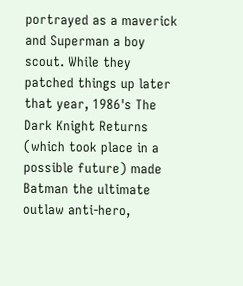portrayed as a maverick and Superman a boy scout. While they patched things up later that year, 1986's The Dark Knight Returns (which took place in a possible future) made Batman the ultimate outlaw anti-hero,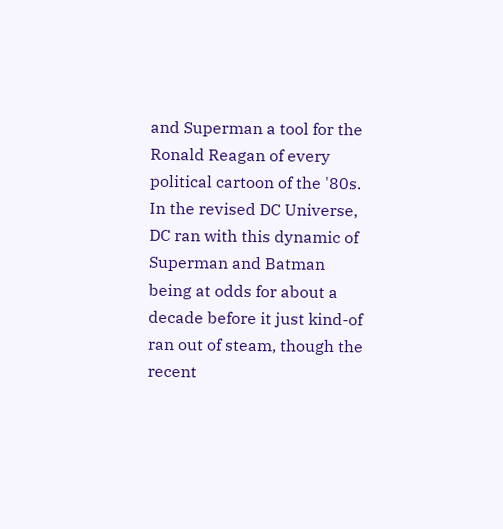and Superman a tool for the Ronald Reagan of every political cartoon of the '80s. In the revised DC Universe, DC ran with this dynamic of Superman and Batman being at odds for about a decade before it just kind-of ran out of steam, though the recent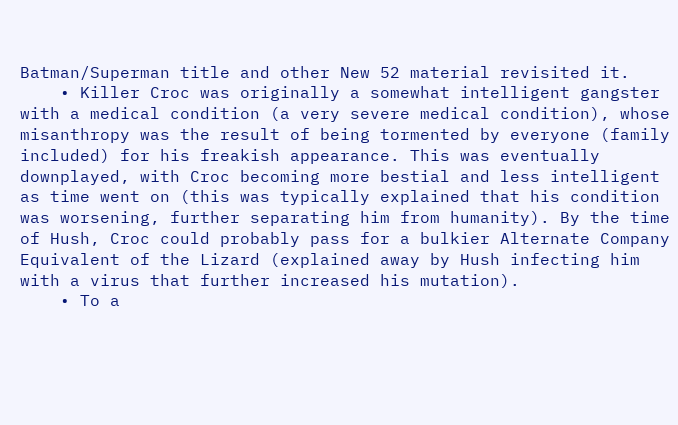Batman/Superman title and other New 52 material revisited it.
    • Killer Croc was originally a somewhat intelligent gangster with a medical condition (a very severe medical condition), whose misanthropy was the result of being tormented by everyone (family included) for his freakish appearance. This was eventually downplayed, with Croc becoming more bestial and less intelligent as time went on (this was typically explained that his condition was worsening, further separating him from humanity). By the time of Hush, Croc could probably pass for a bulkier Alternate Company Equivalent of the Lizard (explained away by Hush infecting him with a virus that further increased his mutation).
    • To a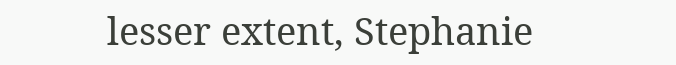lesser extent, Stephanie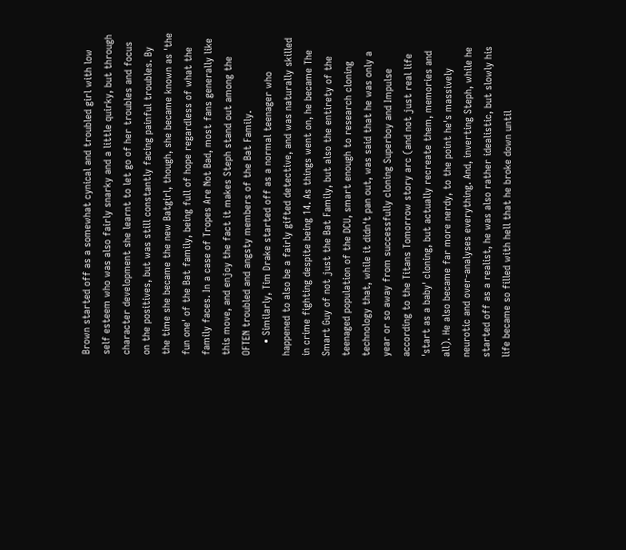Brown started off as a somewhat cynical and troubled girl with low self esteem who was also fairly snarky and a little quirky, but through character development she learnt to let go of her troubles and focus on the positives, but was still constantly facing painful troubles. By the time she became the new Batgirl, though, she became known as 'the fun one' of the Bat family, being full of hope regardless of what the family faces. In a case of Tropes Are Not Bad, most fans generally like this move, and enjoy the fact it makes Steph stand out among the OFTEN troubled and angsty members of the Bat Family.
    • Similarly, Tim Drake started off as a normal teenager who happened to also be a fairly gifted detective, and was naturally skilled in crime fighting despite being 14. As things went on, he became The Smart Guy of not just the Bat Family, but also the entirety of the teenaged population of the DCU, smart enough to research cloning technology that, while it didn't pan out, was said that he was only a year or so away from successfully cloning Superboy and Impulse according to the Titans Tomorrow story arc (and not just real life 'start as a baby' cloning, but actually recreate them, memories and all). He also became far more nerdy, to the point he's massively neurotic and over-analyses everything. And, inverting Steph, while he started off as a realist, he was also rather idealistic, but slowly his life became so filled with hell that he broke down until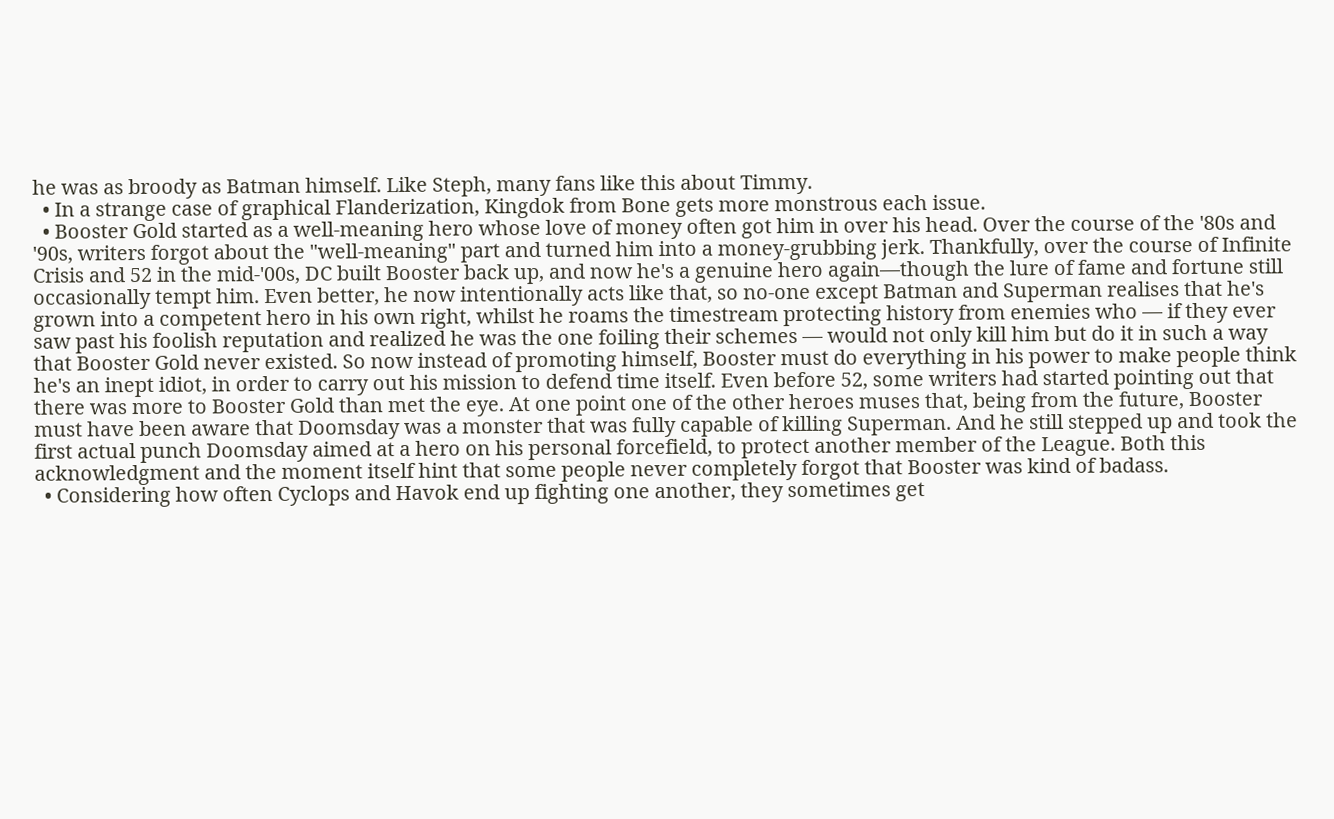he was as broody as Batman himself. Like Steph, many fans like this about Timmy.
  • In a strange case of graphical Flanderization, Kingdok from Bone gets more monstrous each issue.
  • Booster Gold started as a well-meaning hero whose love of money often got him in over his head. Over the course of the '80s and '90s, writers forgot about the "well-meaning" part and turned him into a money-grubbing jerk. Thankfully, over the course of Infinite Crisis and 52 in the mid-'00s, DC built Booster back up, and now he's a genuine hero again—though the lure of fame and fortune still occasionally tempt him. Even better, he now intentionally acts like that, so no-one except Batman and Superman realises that he's grown into a competent hero in his own right, whilst he roams the timestream protecting history from enemies who — if they ever saw past his foolish reputation and realized he was the one foiling their schemes — would not only kill him but do it in such a way that Booster Gold never existed. So now instead of promoting himself, Booster must do everything in his power to make people think he's an inept idiot, in order to carry out his mission to defend time itself. Even before 52, some writers had started pointing out that there was more to Booster Gold than met the eye. At one point one of the other heroes muses that, being from the future, Booster must have been aware that Doomsday was a monster that was fully capable of killing Superman. And he still stepped up and took the first actual punch Doomsday aimed at a hero on his personal forcefield, to protect another member of the League. Both this acknowledgment and the moment itself hint that some people never completely forgot that Booster was kind of badass.
  • Considering how often Cyclops and Havok end up fighting one another, they sometimes get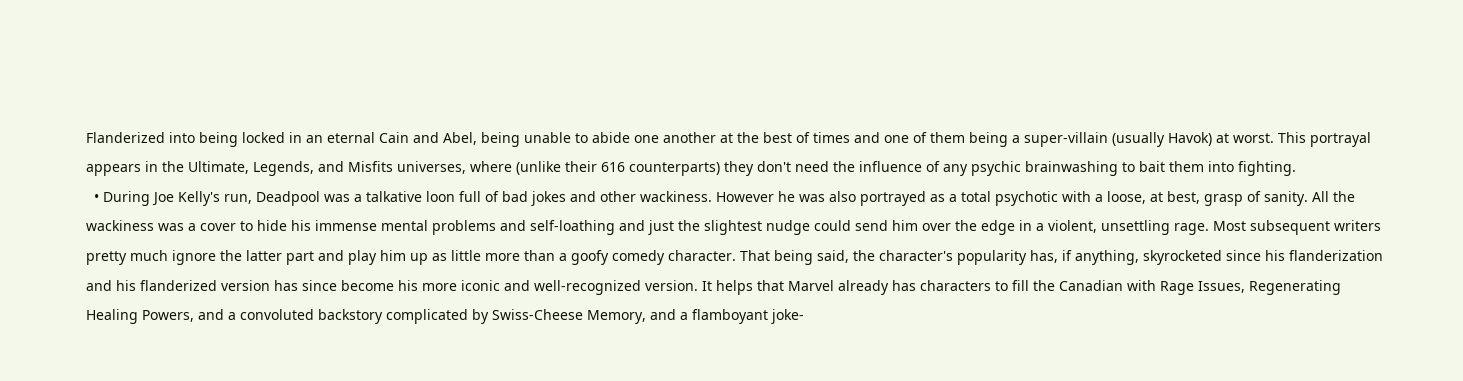Flanderized into being locked in an eternal Cain and Abel, being unable to abide one another at the best of times and one of them being a super-villain (usually Havok) at worst. This portrayal appears in the Ultimate, Legends, and Misfits universes, where (unlike their 616 counterparts) they don't need the influence of any psychic brainwashing to bait them into fighting.
  • During Joe Kelly's run, Deadpool was a talkative loon full of bad jokes and other wackiness. However he was also portrayed as a total psychotic with a loose, at best, grasp of sanity. All the wackiness was a cover to hide his immense mental problems and self-loathing and just the slightest nudge could send him over the edge in a violent, unsettling rage. Most subsequent writers pretty much ignore the latter part and play him up as little more than a goofy comedy character. That being said, the character's popularity has, if anything, skyrocketed since his flanderization and his flanderized version has since become his more iconic and well-recognized version. It helps that Marvel already has characters to fill the Canadian with Rage Issues, Regenerating Healing Powers, and a convoluted backstory complicated by Swiss-Cheese Memory, and a flamboyant joke-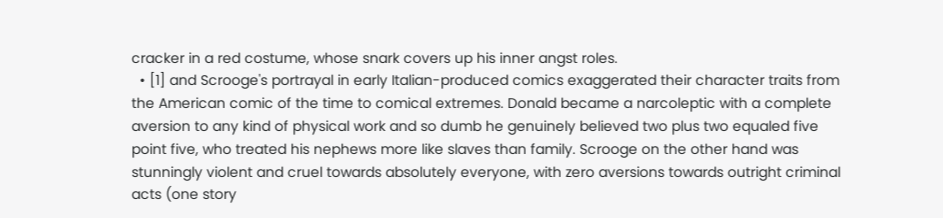cracker in a red costume, whose snark covers up his inner angst roles.
  • [1] and Scrooge's portrayal in early Italian-produced comics exaggerated their character traits from the American comic of the time to comical extremes. Donald became a narcoleptic with a complete aversion to any kind of physical work and so dumb he genuinely believed two plus two equaled five point five, who treated his nephews more like slaves than family. Scrooge on the other hand was stunningly violent and cruel towards absolutely everyone, with zero aversions towards outright criminal acts (one story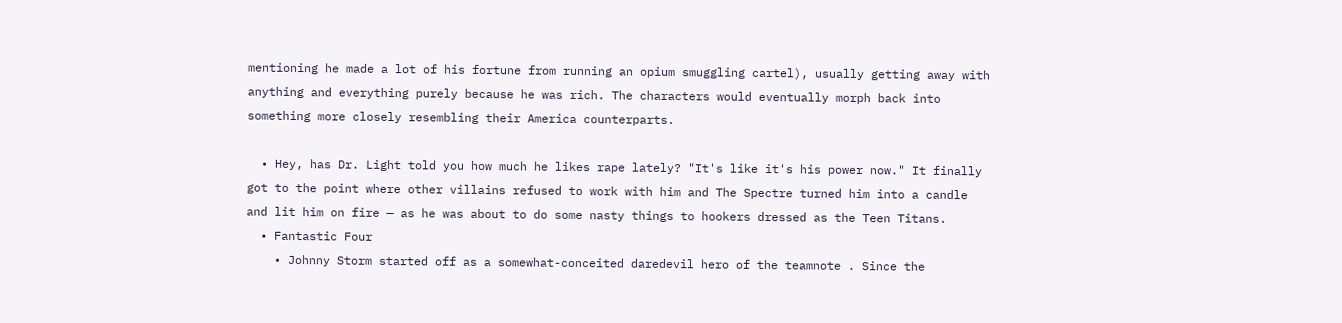mentioning he made a lot of his fortune from running an opium smuggling cartel), usually getting away with anything and everything purely because he was rich. The characters would eventually morph back into something more closely resembling their America counterparts.

  • Hey, has Dr. Light told you how much he likes rape lately? "It's like it's his power now." It finally got to the point where other villains refused to work with him and The Spectre turned him into a candle and lit him on fire — as he was about to do some nasty things to hookers dressed as the Teen Titans.
  • Fantastic Four
    • Johnny Storm started off as a somewhat-conceited daredevil hero of the teamnote . Since the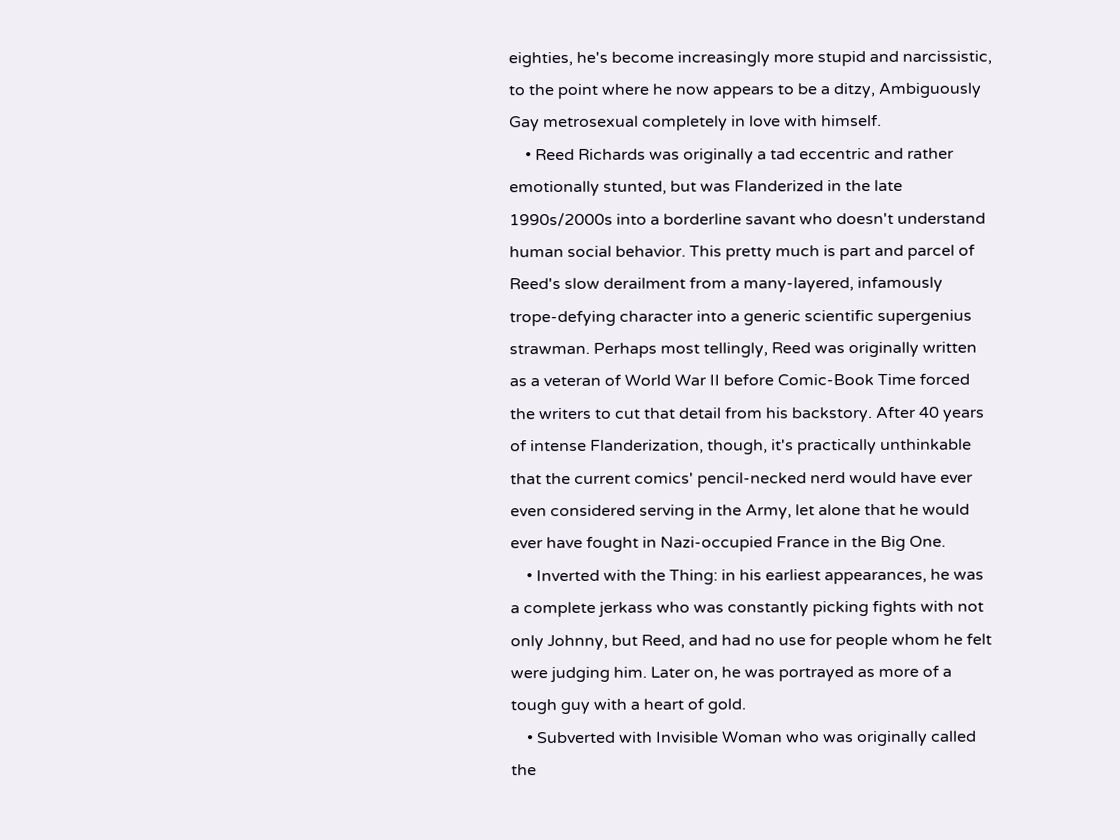eighties, he's become increasingly more stupid and narcissistic, to the point where he now appears to be a ditzy, Ambiguously Gay metrosexual completely in love with himself.
    • Reed Richards was originally a tad eccentric and rather emotionally stunted, but was Flanderized in the late 1990s/2000s into a borderline savant who doesn't understand human social behavior. This pretty much is part and parcel of Reed's slow derailment from a many-layered, infamously trope-defying character into a generic scientific supergenius strawman. Perhaps most tellingly, Reed was originally written as a veteran of World War II before Comic-Book Time forced the writers to cut that detail from his backstory. After 40 years of intense Flanderization, though, it's practically unthinkable that the current comics' pencil-necked nerd would have ever even considered serving in the Army, let alone that he would ever have fought in Nazi-occupied France in the Big One.
    • Inverted with the Thing: in his earliest appearances, he was a complete jerkass who was constantly picking fights with not only Johnny, but Reed, and had no use for people whom he felt were judging him. Later on, he was portrayed as more of a tough guy with a heart of gold.
    • Subverted with Invisible Woman who was originally called the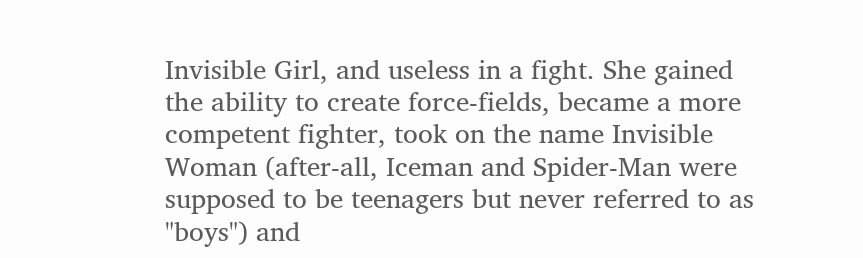Invisible Girl, and useless in a fight. She gained the ability to create force-fields, became a more competent fighter, took on the name Invisible Woman (after-all, Iceman and Spider-Man were supposed to be teenagers but never referred to as "boys") and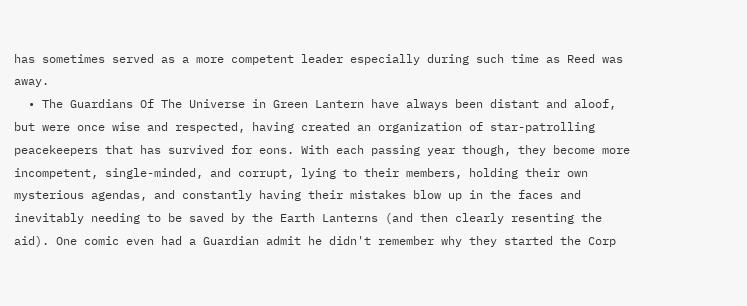has sometimes served as a more competent leader especially during such time as Reed was away.
  • The Guardians Of The Universe in Green Lantern have always been distant and aloof, but were once wise and respected, having created an organization of star-patrolling peacekeepers that has survived for eons. With each passing year though, they become more incompetent, single-minded, and corrupt, lying to their members, holding their own mysterious agendas, and constantly having their mistakes blow up in the faces and inevitably needing to be saved by the Earth Lanterns (and then clearly resenting the aid). One comic even had a Guardian admit he didn't remember why they started the Corp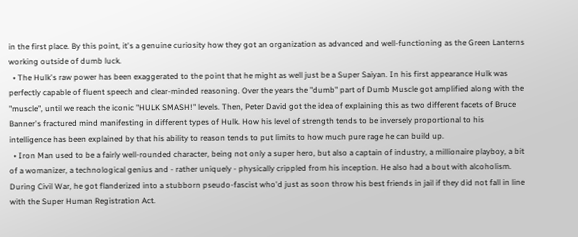in the first place. By this point, it's a genuine curiosity how they got an organization as advanced and well-functioning as the Green Lanterns working outside of dumb luck.
  • The Hulk's raw power has been exaggerated to the point that he might as well just be a Super Saiyan. In his first appearance Hulk was perfectly capable of fluent speech and clear-minded reasoning. Over the years the "dumb" part of Dumb Muscle got amplified along with the "muscle", until we reach the iconic "HULK SMASH!" levels. Then, Peter David got the idea of explaining this as two different facets of Bruce Banner's fractured mind manifesting in different types of Hulk. How his level of strength tends to be inversely proportional to his intelligence has been explained by that his ability to reason tends to put limits to how much pure rage he can build up.
  • Iron Man used to be a fairly well-rounded character, being not only a super hero, but also a captain of industry, a millionaire playboy, a bit of a womanizer, a technological genius and - rather uniquely - physically crippled from his inception. He also had a bout with alcoholism. During Civil War, he got flanderized into a stubborn pseudo-fascist who'd just as soon throw his best friends in jail if they did not fall in line with the Super Human Registration Act.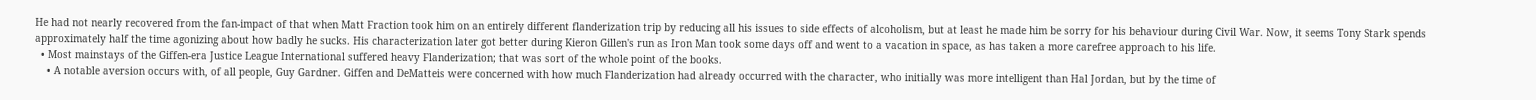He had not nearly recovered from the fan-impact of that when Matt Fraction took him on an entirely different flanderization trip by reducing all his issues to side effects of alcoholism, but at least he made him be sorry for his behaviour during Civil War. Now, it seems Tony Stark spends approximately half the time agonizing about how badly he sucks. His characterization later got better during Kieron Gillen's run as Iron Man took some days off and went to a vacation in space, as has taken a more carefree approach to his life.
  • Most mainstays of the Giffen-era Justice League International suffered heavy Flanderization; that was sort of the whole point of the books.
    • A notable aversion occurs with, of all people, Guy Gardner. Giffen and DeMatteis were concerned with how much Flanderization had already occurred with the character, who initially was more intelligent than Hal Jordan, but by the time of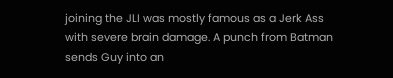joining the JLI was mostly famous as a Jerk Ass with severe brain damage. A punch from Batman sends Guy into an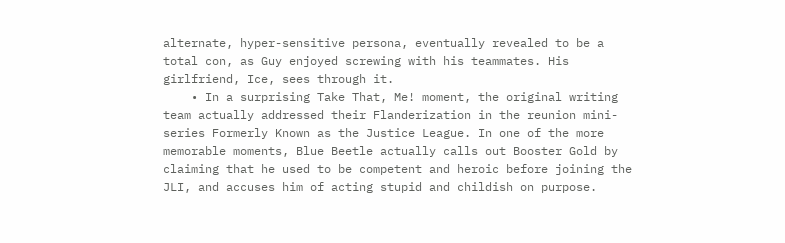alternate, hyper-sensitive persona, eventually revealed to be a total con, as Guy enjoyed screwing with his teammates. His girlfriend, Ice, sees through it.
    • In a surprising Take That, Me! moment, the original writing team actually addressed their Flanderization in the reunion mini-series Formerly Known as the Justice League. In one of the more memorable moments, Blue Beetle actually calls out Booster Gold by claiming that he used to be competent and heroic before joining the JLI, and accuses him of acting stupid and childish on purpose.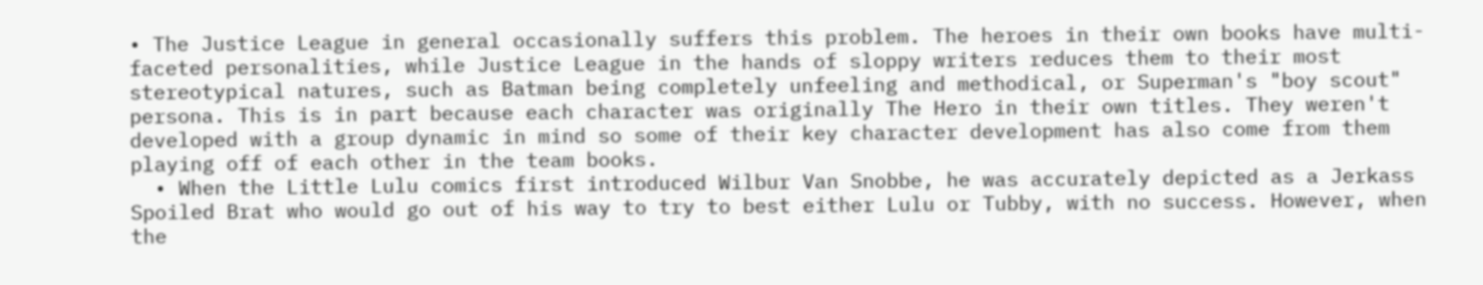• The Justice League in general occasionally suffers this problem. The heroes in their own books have multi-faceted personalities, while Justice League in the hands of sloppy writers reduces them to their most stereotypical natures, such as Batman being completely unfeeling and methodical, or Superman's "boy scout" persona. This is in part because each character was originally The Hero in their own titles. They weren't developed with a group dynamic in mind so some of their key character development has also come from them playing off of each other in the team books.
  • When the Little Lulu comics first introduced Wilbur Van Snobbe, he was accurately depicted as a Jerkass Spoiled Brat who would go out of his way to try to best either Lulu or Tubby, with no success. However, when the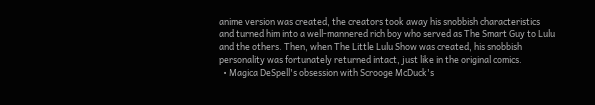anime version was created, the creators took away his snobbish characteristics and turned him into a well-mannered rich boy who served as The Smart Guy to Lulu and the others. Then, when The Little Lulu Show was created, his snobbish personality was fortunately returned intact, just like in the original comics.
  • Magica DeSpell's obsession with Scrooge McDuck's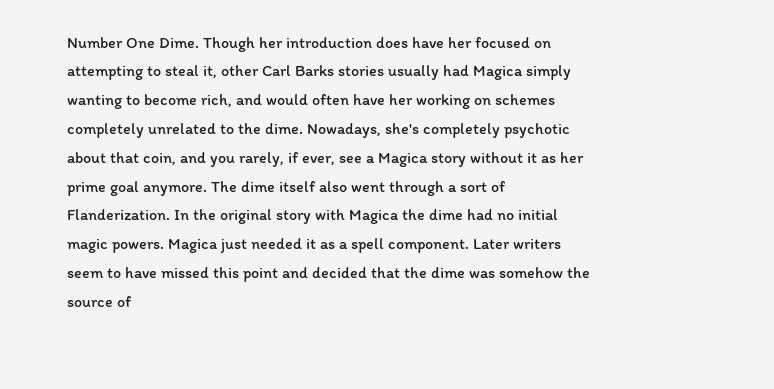Number One Dime. Though her introduction does have her focused on attempting to steal it, other Carl Barks stories usually had Magica simply wanting to become rich, and would often have her working on schemes completely unrelated to the dime. Nowadays, she's completely psychotic about that coin, and you rarely, if ever, see a Magica story without it as her prime goal anymore. The dime itself also went through a sort of Flanderization. In the original story with Magica the dime had no initial magic powers. Magica just needed it as a spell component. Later writers seem to have missed this point and decided that the dime was somehow the source of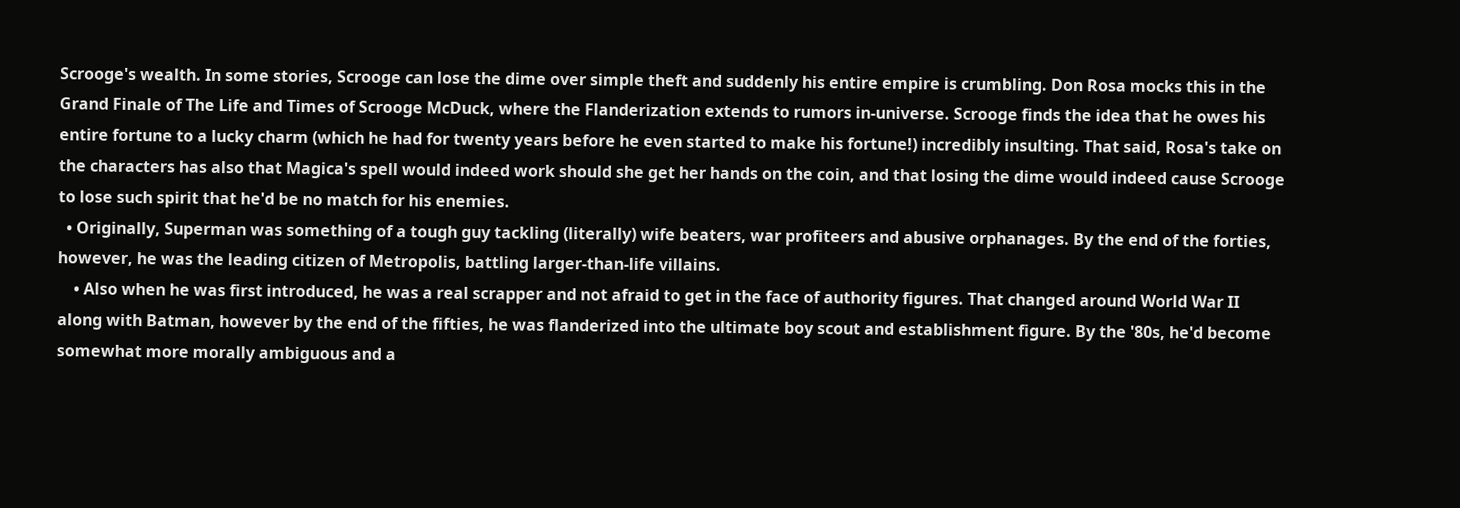Scrooge's wealth. In some stories, Scrooge can lose the dime over simple theft and suddenly his entire empire is crumbling. Don Rosa mocks this in the Grand Finale of The Life and Times of Scrooge McDuck, where the Flanderization extends to rumors in-universe. Scrooge finds the idea that he owes his entire fortune to a lucky charm (which he had for twenty years before he even started to make his fortune!) incredibly insulting. That said, Rosa's take on the characters has also that Magica's spell would indeed work should she get her hands on the coin, and that losing the dime would indeed cause Scrooge to lose such spirit that he'd be no match for his enemies.
  • Originally, Superman was something of a tough guy tackling (literally) wife beaters, war profiteers and abusive orphanages. By the end of the forties, however, he was the leading citizen of Metropolis, battling larger-than-life villains.
    • Also when he was first introduced, he was a real scrapper and not afraid to get in the face of authority figures. That changed around World War II along with Batman, however by the end of the fifties, he was flanderized into the ultimate boy scout and establishment figure. By the '80s, he'd become somewhat more morally ambiguous and a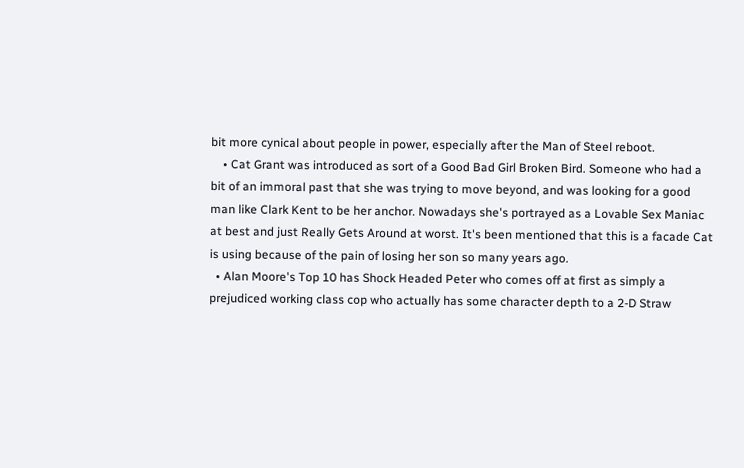bit more cynical about people in power, especially after the Man of Steel reboot.
    • Cat Grant was introduced as sort of a Good Bad Girl Broken Bird. Someone who had a bit of an immoral past that she was trying to move beyond, and was looking for a good man like Clark Kent to be her anchor. Nowadays she's portrayed as a Lovable Sex Maniac at best and just Really Gets Around at worst. It's been mentioned that this is a facade Cat is using because of the pain of losing her son so many years ago.
  • Alan Moore's Top 10 has Shock Headed Peter who comes off at first as simply a prejudiced working class cop who actually has some character depth to a 2-D Straw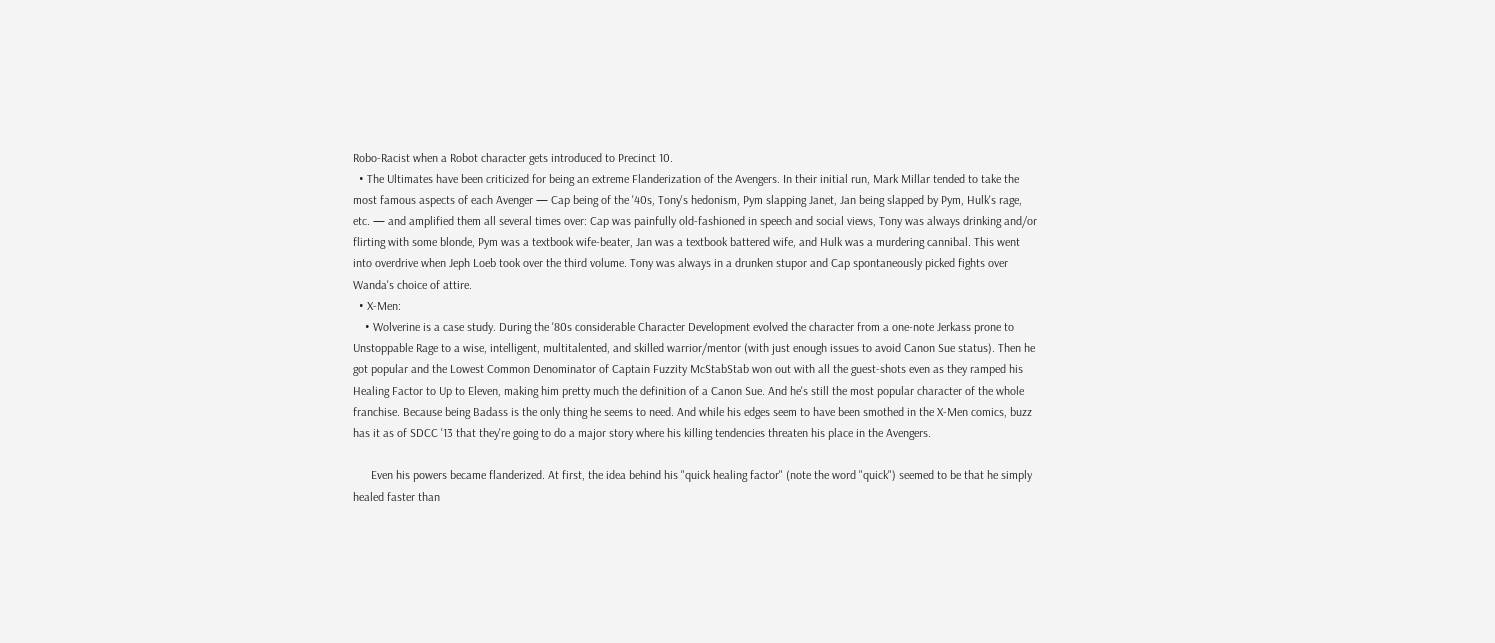Robo-Racist when a Robot character gets introduced to Precinct 10.
  • The Ultimates have been criticized for being an extreme Flanderization of the Avengers. In their initial run, Mark Millar tended to take the most famous aspects of each Avenger — Cap being of the '40s, Tony's hedonism, Pym slapping Janet, Jan being slapped by Pym, Hulk's rage, etc. — and amplified them all several times over: Cap was painfully old-fashioned in speech and social views, Tony was always drinking and/or flirting with some blonde, Pym was a textbook wife-beater, Jan was a textbook battered wife, and Hulk was a murdering cannibal. This went into overdrive when Jeph Loeb took over the third volume. Tony was always in a drunken stupor and Cap spontaneously picked fights over Wanda's choice of attire.
  • X-Men:
    • Wolverine is a case study. During the '80s considerable Character Development evolved the character from a one-note Jerkass prone to Unstoppable Rage to a wise, intelligent, multitalented, and skilled warrior/mentor (with just enough issues to avoid Canon Sue status). Then he got popular and the Lowest Common Denominator of Captain Fuzzity McStabStab won out with all the guest-shots even as they ramped his Healing Factor to Up to Eleven, making him pretty much the definition of a Canon Sue. And he's still the most popular character of the whole franchise. Because being Badass is the only thing he seems to need. And while his edges seem to have been smothed in the X-Men comics, buzz has it as of SDCC '13 that they're going to do a major story where his killing tendencies threaten his place in the Avengers.

      Even his powers became flanderized. At first, the idea behind his "quick healing factor" (note the word "quick") seemed to be that he simply healed faster than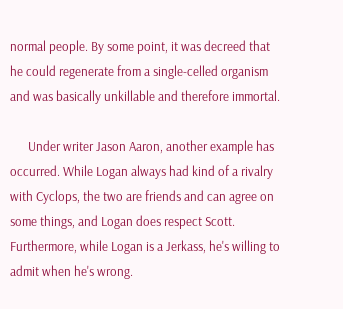normal people. By some point, it was decreed that he could regenerate from a single-celled organism and was basically unkillable and therefore immortal.

      Under writer Jason Aaron, another example has occurred. While Logan always had kind of a rivalry with Cyclops, the two are friends and can agree on some things, and Logan does respect Scott. Furthermore, while Logan is a Jerkass, he's willing to admit when he's wrong.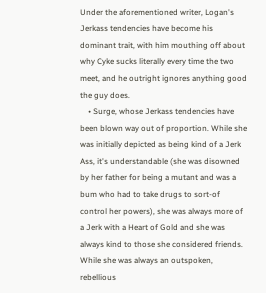Under the aforementioned writer, Logan's Jerkass tendencies have become his dominant trait, with him mouthing off about why Cyke sucks literally every time the two meet, and he outright ignores anything good the guy does.
    • Surge, whose Jerkass tendencies have been blown way out of proportion. While she was initially depicted as being kind of a Jerk Ass, it's understandable (she was disowned by her father for being a mutant and was a bum who had to take drugs to sort-of control her powers), she was always more of a Jerk with a Heart of Gold and she was always kind to those she considered friends. While she was always an outspoken, rebellious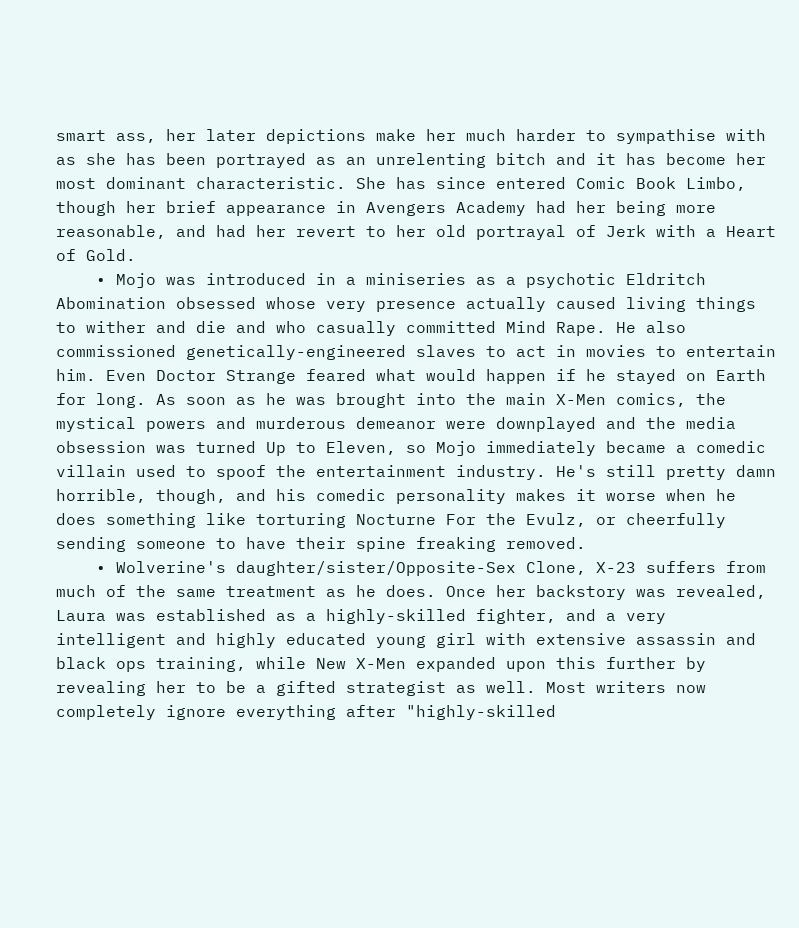smart ass, her later depictions make her much harder to sympathise with as she has been portrayed as an unrelenting bitch and it has become her most dominant characteristic. She has since entered Comic Book Limbo, though her brief appearance in Avengers Academy had her being more reasonable, and had her revert to her old portrayal of Jerk with a Heart of Gold.
    • Mojo was introduced in a miniseries as a psychotic Eldritch Abomination obsessed whose very presence actually caused living things to wither and die and who casually committed Mind Rape. He also commissioned genetically-engineered slaves to act in movies to entertain him. Even Doctor Strange feared what would happen if he stayed on Earth for long. As soon as he was brought into the main X-Men comics, the mystical powers and murderous demeanor were downplayed and the media obsession was turned Up to Eleven, so Mojo immediately became a comedic villain used to spoof the entertainment industry. He's still pretty damn horrible, though, and his comedic personality makes it worse when he does something like torturing Nocturne For the Evulz, or cheerfully sending someone to have their spine freaking removed.
    • Wolverine's daughter/sister/Opposite-Sex Clone, X-23 suffers from much of the same treatment as he does. Once her backstory was revealed, Laura was established as a highly-skilled fighter, and a very intelligent and highly educated young girl with extensive assassin and black ops training, while New X-Men expanded upon this further by revealing her to be a gifted strategist as well. Most writers now completely ignore everything after "highly-skilled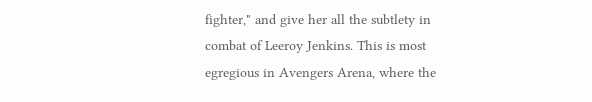fighter," and give her all the subtlety in combat of Leeroy Jenkins. This is most egregious in Avengers Arena, where the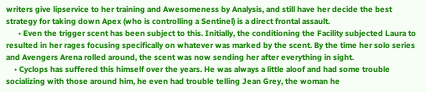writers give lipservice to her training and Awesomeness by Analysis, and still have her decide the best strategy for taking down Apex (who is controlling a Sentinel) is a direct frontal assault.
      • Even the trigger scent has been subject to this. Initially, the conditioning the Facility subjected Laura to resulted in her rages focusing specifically on whatever was marked by the scent. By the time her solo series and Avengers Arena rolled around, the scent was now sending her after everything in sight.
    • Cyclops has suffered this himself over the years. He was always a little aloof and had some trouble socializing with those around him, he even had trouble telling Jean Grey, the woman he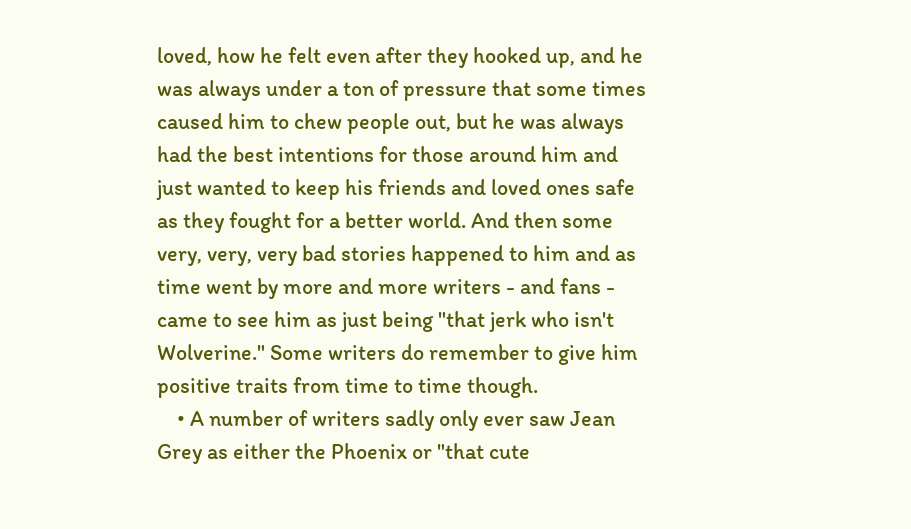loved, how he felt even after they hooked up, and he was always under a ton of pressure that some times caused him to chew people out, but he was always had the best intentions for those around him and just wanted to keep his friends and loved ones safe as they fought for a better world. And then some very, very, very bad stories happened to him and as time went by more and more writers - and fans - came to see him as just being "that jerk who isn't Wolverine." Some writers do remember to give him positive traits from time to time though.
    • A number of writers sadly only ever saw Jean Grey as either the Phoenix or "that cute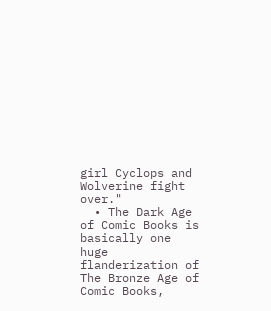girl Cyclops and Wolverine fight over."
  • The Dark Age of Comic Books is basically one huge flanderization of The Bronze Age of Comic Books,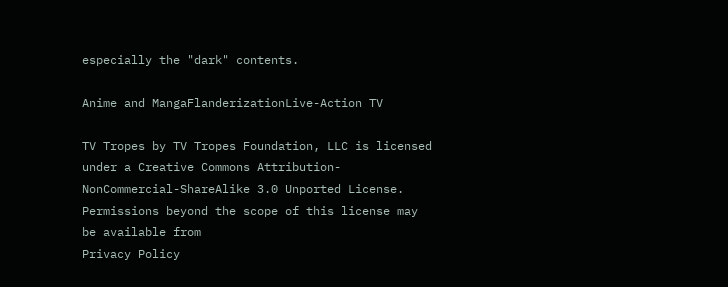especially the "dark" contents.

Anime and MangaFlanderizationLive-Action TV

TV Tropes by TV Tropes Foundation, LLC is licensed under a Creative Commons Attribution-NonCommercial-ShareAlike 3.0 Unported License.
Permissions beyond the scope of this license may be available from
Privacy Policy